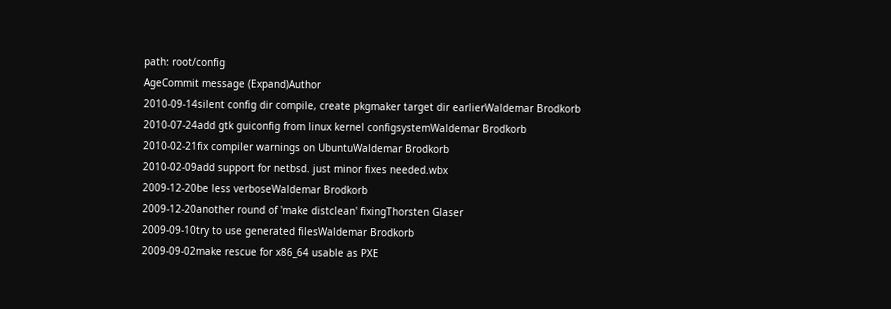path: root/config
AgeCommit message (Expand)Author
2010-09-14silent config dir compile, create pkgmaker target dir earlierWaldemar Brodkorb
2010-07-24add gtk guiconfig from linux kernel configsystemWaldemar Brodkorb
2010-02-21fix compiler warnings on UbuntuWaldemar Brodkorb
2010-02-09add support for netbsd. just minor fixes needed.wbx
2009-12-20be less verboseWaldemar Brodkorb
2009-12-20another round of 'make distclean' fixingThorsten Glaser
2009-09-10try to use generated filesWaldemar Brodkorb
2009-09-02make rescue for x86_64 usable as PXE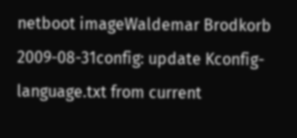netboot imageWaldemar Brodkorb
2009-08-31config: update Kconfig-language.txt from current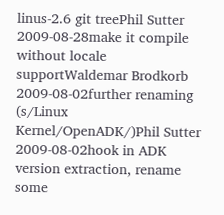linus-2.6 git treePhil Sutter
2009-08-28make it compile without locale supportWaldemar Brodkorb
2009-08-02further renaming (s/Linux Kernel/OpenADK/)Phil Sutter
2009-08-02hook in ADK version extraction, rename some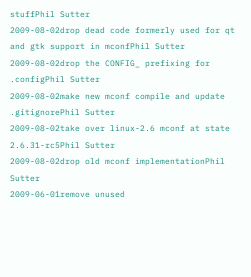stuffPhil Sutter
2009-08-02drop dead code formerly used for qt and gtk support in mconfPhil Sutter
2009-08-02drop the CONFIG_ prefixing for .configPhil Sutter
2009-08-02make new mconf compile and update .gitignorePhil Sutter
2009-08-02take over linux-2.6 mconf at state 2.6.31-rc5Phil Sutter
2009-08-02drop old mconf implementationPhil Sutter
2009-06-01remove unused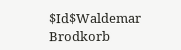$Id$Waldemar Brodkorb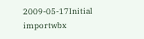2009-05-17Initial importwbx